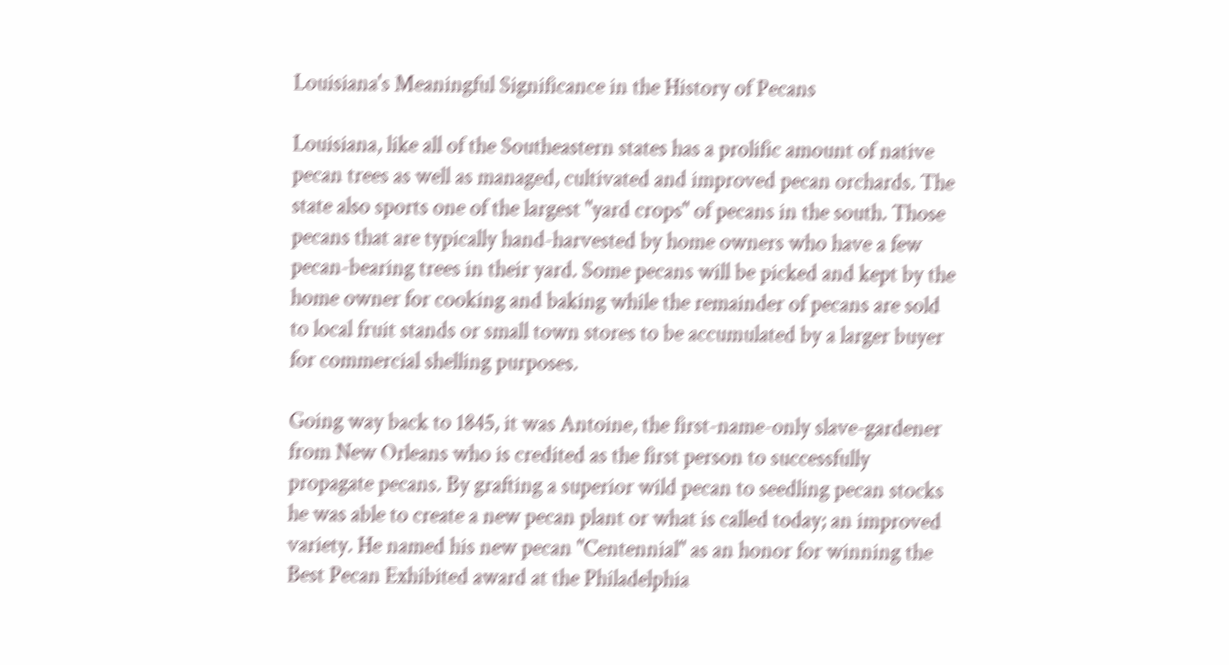Louisiana's Meaningful Significance in the History of Pecans

Louisiana, like all of the Southeastern states has a prolific amount of native pecan trees as well as managed, cultivated and improved pecan orchards. The state also sports one of the largest "yard crops" of pecans in the south. Those pecans that are typically hand-harvested by home owners who have a few pecan-bearing trees in their yard. Some pecans will be picked and kept by the home owner for cooking and baking while the remainder of pecans are sold to local fruit stands or small town stores to be accumulated by a larger buyer for commercial shelling purposes.

Going way back to 1845, it was Antoine, the first-name-only slave-gardener from New Orleans who is credited as the first person to successfully propagate pecans. By grafting a superior wild pecan to seedling pecan stocks he was able to create a new pecan plant or what is called today; an improved variety. He named his new pecan "Centennial" as an honor for winning the Best Pecan Exhibited award at the Philadelphia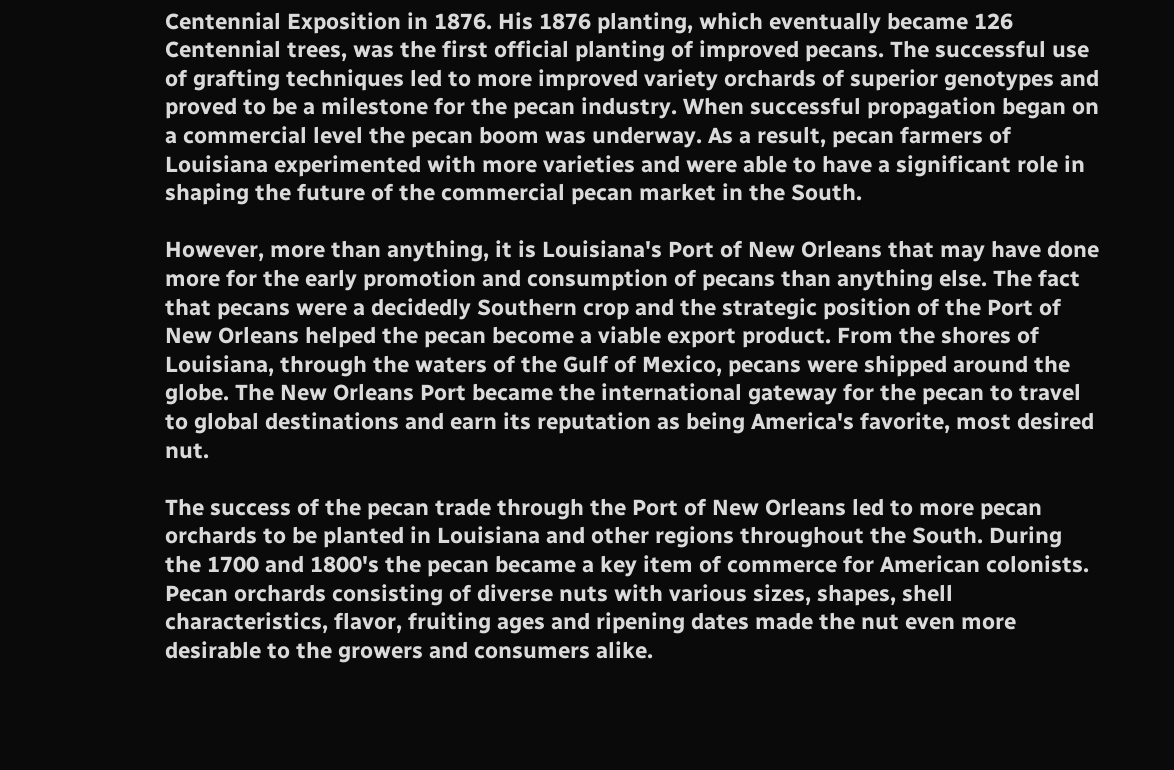Centennial Exposition in 1876. His 1876 planting, which eventually became 126 Centennial trees, was the first official planting of improved pecans. The successful use of grafting techniques led to more improved variety orchards of superior genotypes and proved to be a milestone for the pecan industry. When successful propagation began on a commercial level the pecan boom was underway. As a result, pecan farmers of Louisiana experimented with more varieties and were able to have a significant role in shaping the future of the commercial pecan market in the South.

However, more than anything, it is Louisiana's Port of New Orleans that may have done more for the early promotion and consumption of pecans than anything else. The fact that pecans were a decidedly Southern crop and the strategic position of the Port of New Orleans helped the pecan become a viable export product. From the shores of Louisiana, through the waters of the Gulf of Mexico, pecans were shipped around the globe. The New Orleans Port became the international gateway for the pecan to travel to global destinations and earn its reputation as being America's favorite, most desired nut.

The success of the pecan trade through the Port of New Orleans led to more pecan orchards to be planted in Louisiana and other regions throughout the South. During the 1700 and 1800's the pecan became a key item of commerce for American colonists. Pecan orchards consisting of diverse nuts with various sizes, shapes, shell characteristics, flavor, fruiting ages and ripening dates made the nut even more desirable to the growers and consumers alike.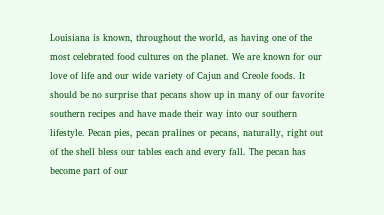Louisiana is known, throughout the world, as having one of the most celebrated food cultures on the planet. We are known for our love of life and our wide variety of Cajun and Creole foods. It should be no surprise that pecans show up in many of our favorite southern recipes and have made their way into our southern lifestyle. Pecan pies, pecan pralines or pecans, naturally, right out of the shell bless our tables each and every fall. The pecan has become part of our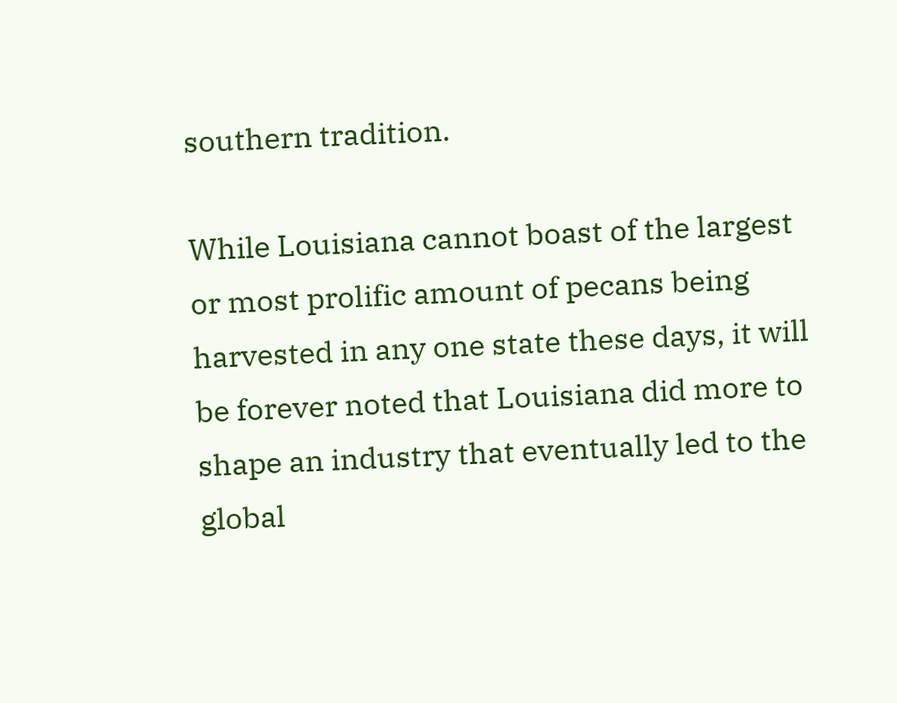southern tradition.

While Louisiana cannot boast of the largest or most prolific amount of pecans being harvested in any one state these days, it will be forever noted that Louisiana did more to shape an industry that eventually led to the global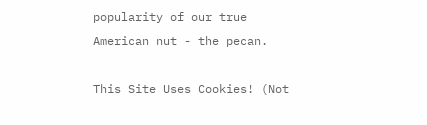popularity of our true American nut - the pecan.

This Site Uses Cookies! (Not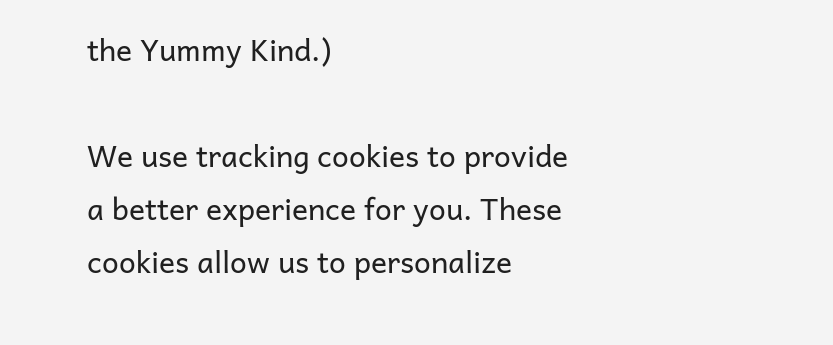the Yummy Kind.)

We use tracking cookies to provide a better experience for you. These cookies allow us to personalize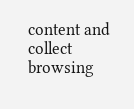content and collect browsing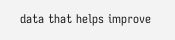data that helps improve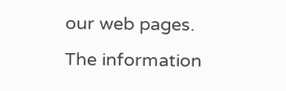our web pages. The information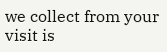we collect from your visit is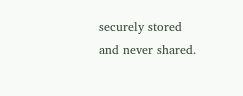securely stored and never shared.